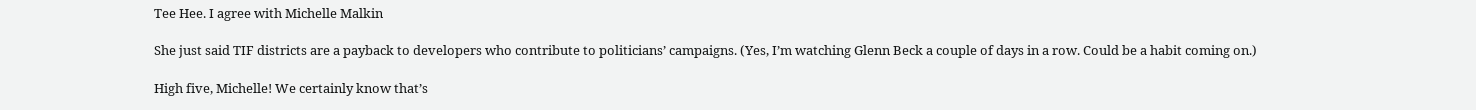Tee Hee. I agree with Michelle Malkin

She just said TIF districts are a payback to developers who contribute to politicians’ campaigns. (Yes, I’m watching Glenn Beck a couple of days in a row. Could be a habit coming on.)

High five, Michelle! We certainly know that’s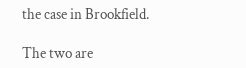the case in Brookfield.

The two are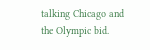talking Chicago and the Olympic bid.